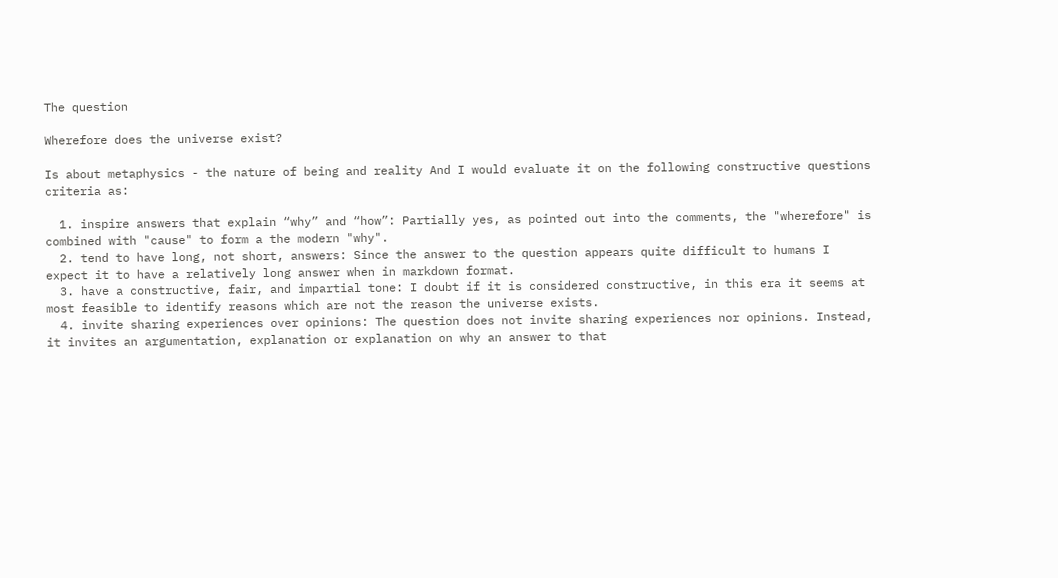The question

Wherefore does the universe exist?

Is about metaphysics - the nature of being and reality And I would evaluate it on the following constructive questions criteria as:

  1. inspire answers that explain “why” and “how”: Partially yes, as pointed out into the comments, the "wherefore" is combined with "cause" to form a the modern "why".
  2. tend to have long, not short, answers: Since the answer to the question appears quite difficult to humans I expect it to have a relatively long answer when in markdown format.
  3. have a constructive, fair, and impartial tone: I doubt if it is considered constructive, in this era it seems at most feasible to identify reasons which are not the reason the universe exists.
  4. invite sharing experiences over opinions: The question does not invite sharing experiences nor opinions. Instead, it invites an argumentation, explanation or explanation on why an answer to that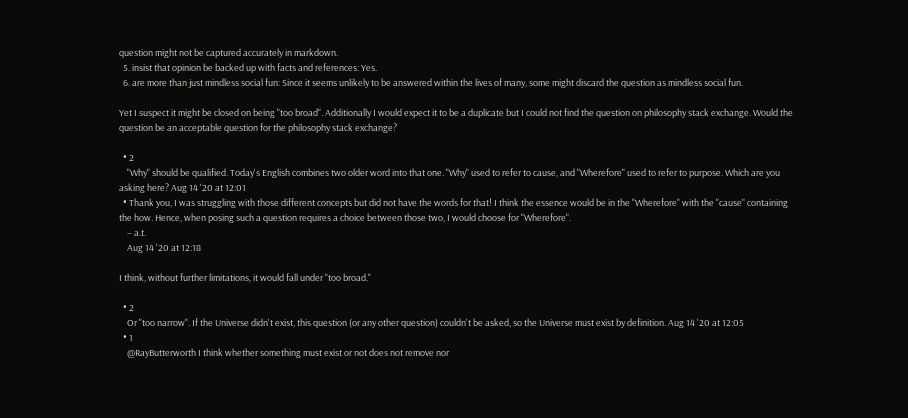question might not be captured accurately in markdown.
  5. insist that opinion be backed up with facts and references: Yes.
  6. are more than just mindless social fun: Since it seems unlikely to be answered within the lives of many, some might discard the question as mindless social fun.

Yet I suspect it might be closed on being "too broad". Additionally I would expect it to be a duplicate but I could not find the question on philosophy stack exchange. Would the question be an acceptable question for the philosophy stack exchange?

  • 2
    "Why" should be qualified. Today's English combines two older word into that one. "Why" used to refer to cause, and "Wherefore" used to refer to purpose. Which are you asking here? Aug 14 '20 at 12:01
  • Thank you, I was struggling with those different concepts but did not have the words for that! I think the essence would be in the "Wherefore" with the "cause" containing the how. Hence, when posing such a question requires a choice between those two, I would choose for "Wherefore".
    – a.t.
    Aug 14 '20 at 12:18

I think, without further limitations, it would fall under "too broad."

  • 2
    Or "too narrow". If the Universe didn't exist, this question (or any other question) couldn't be asked, so the Universe must exist by definition. Aug 14 '20 at 12:05
  • 1
    @RayButterworth I think whether something must exist or not does not remove nor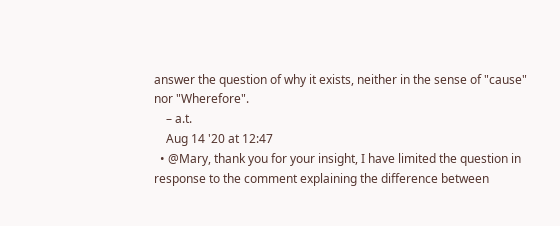answer the question of why it exists, neither in the sense of "cause" nor "Wherefore".
    – a.t.
    Aug 14 '20 at 12:47
  • @Mary, thank you for your insight, I have limited the question in response to the comment explaining the difference between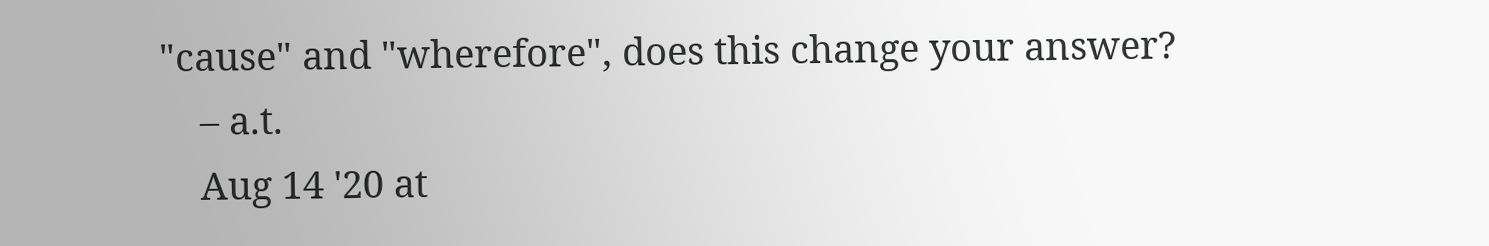"cause" and "wherefore", does this change your answer?
    – a.t.
    Aug 14 '20 at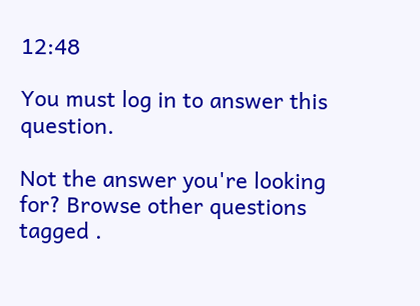12:48

You must log in to answer this question.

Not the answer you're looking for? Browse other questions tagged .